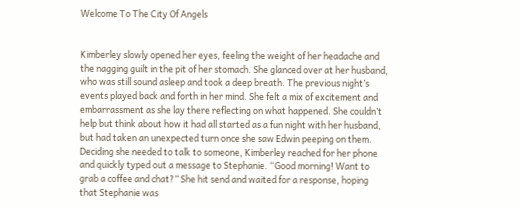Welcome To The City Of Angels


Kimberley slowly opened her eyes, feeling the weight of her headache and the nagging guilt in the pit of her stomach. She glanced over at her husband, who was still sound asleep and took a deep breath. The previous night’s events played back and forth in her mind. She felt a mix of excitement and embarrassment as she lay there reflecting on what happened. She couldn’t help but think about how it had all started as a fun night with her husband, but had taken an unexpected turn once she saw Edwin peeping on them. Deciding she needed to talk to someone, Kimberley reached for her phone and quickly typed out a message to Stephanie. “Good morning! Want to grab a coffee and chat?” She hit send and waited for a response, hoping that Stephanie was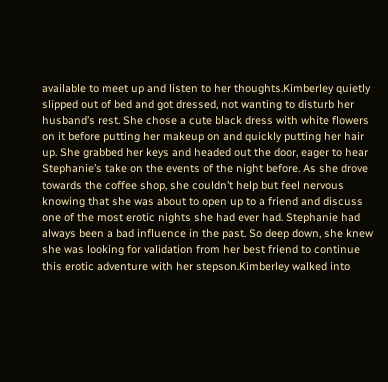available to meet up and listen to her thoughts.Kimberley quietly slipped out of bed and got dressed, not wanting to disturb her husband’s rest. She chose a cute black dress with white flowers on it before putting her makeup on and quickly putting her hair up. She grabbed her keys and headed out the door, eager to hear Stephanie’s take on the events of the night before. As she drove towards the coffee shop, she couldn’t help but feel nervous knowing that she was about to open up to a friend and discuss one of the most erotic nights she had ever had. Stephanie had always been a bad influence in the past. So deep down, she knew she was looking for validation from her best friend to continue this erotic adventure with her stepson.Kimberley walked into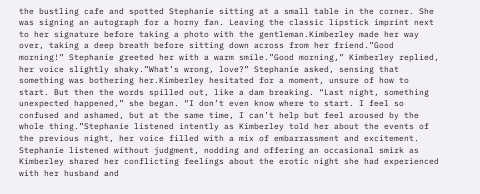the bustling cafe and spotted Stephanie sitting at a small table in the corner. She was signing an autograph for a horny fan. Leaving the classic lipstick imprint next to her signature before taking a photo with the gentleman.Kimberley made her way over, taking a deep breath before sitting down across from her friend.”Good morning!” Stephanie greeted her with a warm smile.”Good morning,” Kimberley replied, her voice slightly shaky.”What’s wrong, love?” Stephanie asked, sensing that something was bothering her.Kimberley hesitated for a moment, unsure of how to start. But then the words spilled out, like a dam breaking. “Last night, something unexpected happened,” she began. “I don’t even know where to start. I feel so confused and ashamed, but at the same time, I can’t help but feel aroused by the whole thing.”Stephanie listened intently as Kimberley told her about the events of the previous night, her voice filled with a mix of embarrassment and excitement. Stephanie listened without judgment, nodding and offering an occasional smirk as Kimberley shared her conflicting feelings about the erotic night she had experienced with her husband and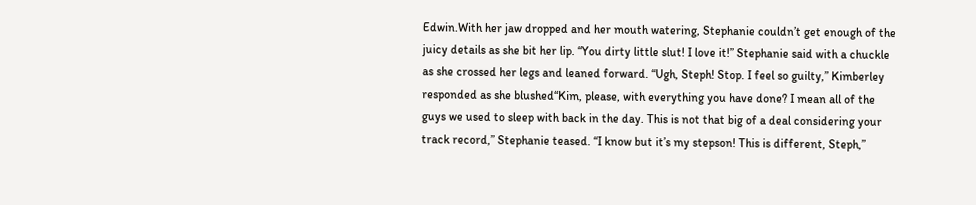Edwin.With her jaw dropped and her mouth watering, Stephanie couldn’t get enough of the juicy details as she bit her lip. “You dirty little slut! I love it!” Stephanie said with a chuckle as she crossed her legs and leaned forward. “Ugh, Steph! Stop. I feel so guilty,” Kimberley responded as she blushed“Kim, please, with everything you have done? I mean all of the guys we used to sleep with back in the day. This is not that big of a deal considering your track record,” Stephanie teased. “I know but it’s my stepson! This is different, Steph,”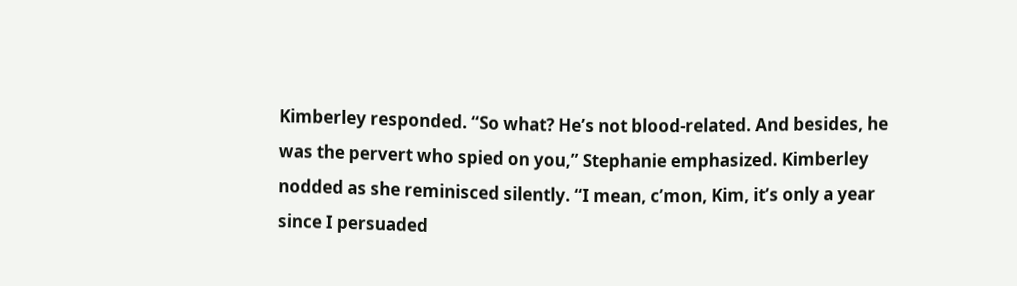Kimberley responded. “So what? He’s not blood-related. And besides, he was the pervert who spied on you,” Stephanie emphasized. Kimberley nodded as she reminisced silently. “I mean, c’mon, Kim, it’s only a year since I persuaded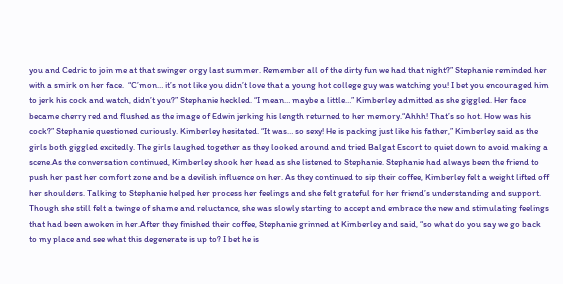you and Cedric to join me at that swinger orgy last summer. Remember all of the dirty fun we had that night?” Stephanie reminded her with a smirk on her face.  “C’mon… it’s not like you didn’t love that a young hot college guy was watching you! I bet you encouraged him to jerk his cock and watch, didn’t you?” Stephanie heckled. “I mean… maybe a little…” Kimberley admitted as she giggled. Her face became cherry red and flushed as the image of Edwin jerking his length returned to her memory.“Ahhh! That’s so hot. How was his cock?” Stephanie questioned curiously. Kimberley hesitated. “It was… so sexy! He is packing just like his father,” Kimberley said as the girls both giggled excitedly. The girls laughed together as they looked around and tried Balgat Escort to quiet down to avoid making a scene.As the conversation continued, Kimberley shook her head as she listened to Stephanie. Stephanie had always been the friend to push her past her comfort zone and be a devilish influence on her. As they continued to sip their coffee, Kimberley felt a weight lifted off her shoulders. Talking to Stephanie helped her process her feelings and she felt grateful for her friend’s understanding and support. Though she still felt a twinge of shame and reluctance, she was slowly starting to accept and embrace the new and stimulating feelings that had been awoken in her.After they finished their coffee, Stephanie grinned at Kimberley and said, “so what do you say we go back to my place and see what this degenerate is up to? I bet he is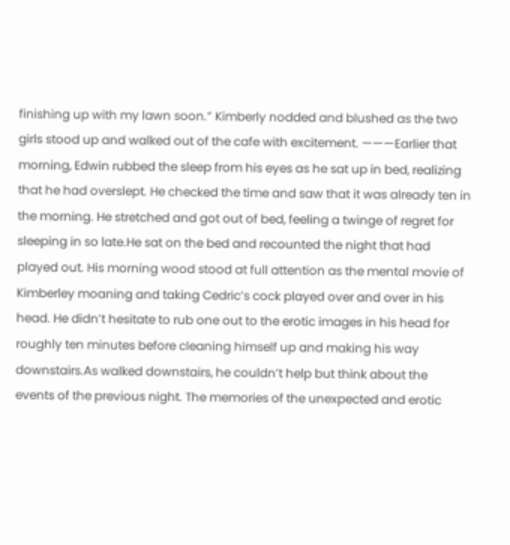finishing up with my lawn soon.” Kimberly nodded and blushed as the two girls stood up and walked out of the cafe with excitement. ———Earlier that morning, Edwin rubbed the sleep from his eyes as he sat up in bed, realizing that he had overslept. He checked the time and saw that it was already ten in the morning. He stretched and got out of bed, feeling a twinge of regret for sleeping in so late.He sat on the bed and recounted the night that had played out. His morning wood stood at full attention as the mental movie of Kimberley moaning and taking Cedric’s cock played over and over in his head. He didn’t hesitate to rub one out to the erotic images in his head for roughly ten minutes before cleaning himself up and making his way downstairs.As walked downstairs, he couldn’t help but think about the events of the previous night. The memories of the unexpected and erotic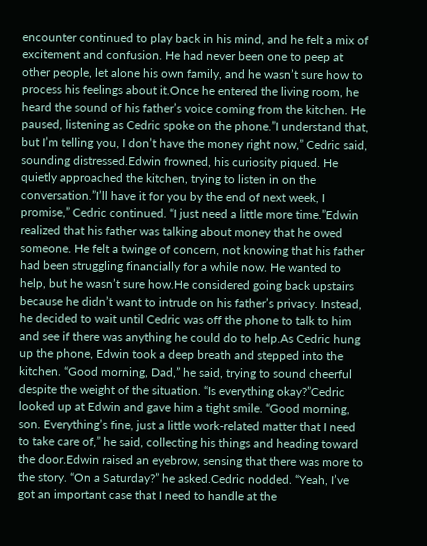encounter continued to play back in his mind, and he felt a mix of excitement and confusion. He had never been one to peep at other people, let alone his own family, and he wasn’t sure how to process his feelings about it.Once he entered the living room, he heard the sound of his father’s voice coming from the kitchen. He paused, listening as Cedric spoke on the phone.”I understand that, but I’m telling you, I don’t have the money right now,” Cedric said, sounding distressed.Edwin frowned, his curiosity piqued. He quietly approached the kitchen, trying to listen in on the conversation.”I’ll have it for you by the end of next week, I promise,” Cedric continued. “I just need a little more time.”Edwin realized that his father was talking about money that he owed someone. He felt a twinge of concern, not knowing that his father had been struggling financially for a while now. He wanted to help, but he wasn’t sure how.He considered going back upstairs because he didn’t want to intrude on his father’s privacy. Instead, he decided to wait until Cedric was off the phone to talk to him and see if there was anything he could do to help.As Cedric hung up the phone, Edwin took a deep breath and stepped into the kitchen. “Good morning, Dad,” he said, trying to sound cheerful despite the weight of the situation. “Is everything okay?”Cedric looked up at Edwin and gave him a tight smile. “Good morning, son. Everything’s fine, just a little work-related matter that I need to take care of,” he said, collecting his things and heading toward the door.Edwin raised an eyebrow, sensing that there was more to the story. “On a Saturday?” he asked.Cedric nodded. “Yeah, I’ve got an important case that I need to handle at the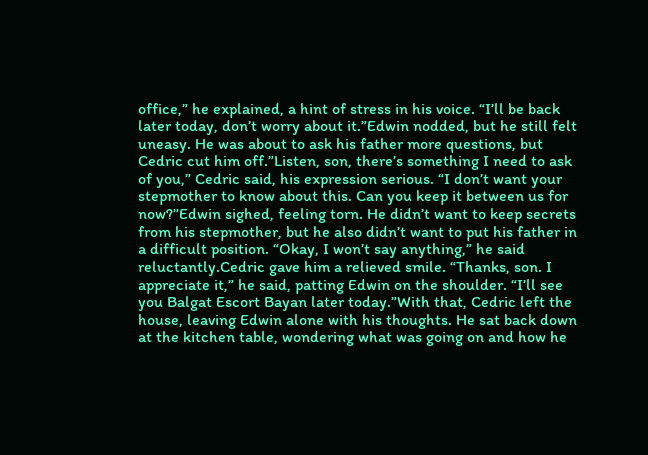office,” he explained, a hint of stress in his voice. “I’ll be back later today, don’t worry about it.”Edwin nodded, but he still felt uneasy. He was about to ask his father more questions, but Cedric cut him off.”Listen, son, there’s something I need to ask of you,” Cedric said, his expression serious. “I don’t want your stepmother to know about this. Can you keep it between us for now?”Edwin sighed, feeling torn. He didn’t want to keep secrets from his stepmother, but he also didn’t want to put his father in a difficult position. “Okay, I won’t say anything,” he said reluctantly.Cedric gave him a relieved smile. “Thanks, son. I appreciate it,” he said, patting Edwin on the shoulder. “I’ll see you Balgat Escort Bayan later today.”With that, Cedric left the house, leaving Edwin alone with his thoughts. He sat back down at the kitchen table, wondering what was going on and how he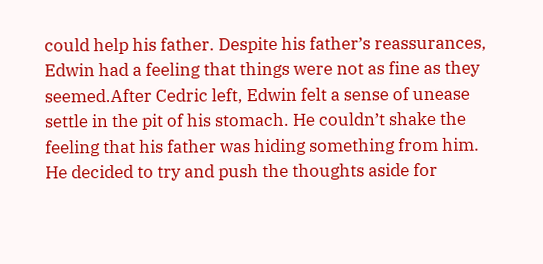could help his father. Despite his father’s reassurances, Edwin had a feeling that things were not as fine as they seemed.After Cedric left, Edwin felt a sense of unease settle in the pit of his stomach. He couldn’t shake the feeling that his father was hiding something from him. He decided to try and push the thoughts aside for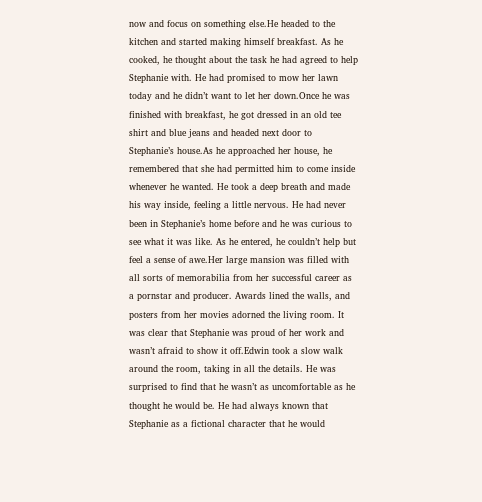now and focus on something else.He headed to the kitchen and started making himself breakfast. As he cooked, he thought about the task he had agreed to help Stephanie with. He had promised to mow her lawn today and he didn’t want to let her down.Once he was finished with breakfast, he got dressed in an old tee shirt and blue jeans and headed next door to Stephanie’s house.As he approached her house, he remembered that she had permitted him to come inside whenever he wanted. He took a deep breath and made his way inside, feeling a little nervous. He had never been in Stephanie’s home before and he was curious to see what it was like. As he entered, he couldn’t help but feel a sense of awe.Her large mansion was filled with all sorts of memorabilia from her successful career as a pornstar and producer. Awards lined the walls, and posters from her movies adorned the living room. It was clear that Stephanie was proud of her work and wasn’t afraid to show it off.Edwin took a slow walk around the room, taking in all the details. He was surprised to find that he wasn’t as uncomfortable as he thought he would be. He had always known that Stephanie as a fictional character that he would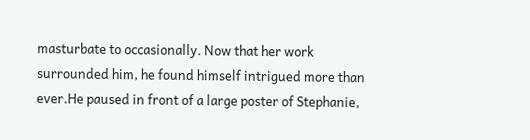masturbate to occasionally. Now that her work surrounded him, he found himself intrigued more than ever.He paused in front of a large poster of Stephanie,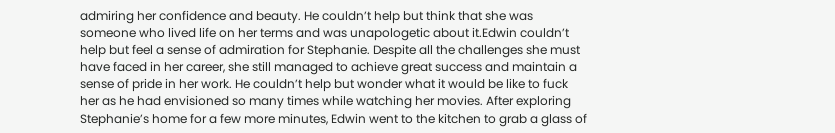admiring her confidence and beauty. He couldn’t help but think that she was someone who lived life on her terms and was unapologetic about it.Edwin couldn’t help but feel a sense of admiration for Stephanie. Despite all the challenges she must have faced in her career, she still managed to achieve great success and maintain a sense of pride in her work. He couldn’t help but wonder what it would be like to fuck her as he had envisioned so many times while watching her movies. After exploring Stephanie’s home for a few more minutes, Edwin went to the kitchen to grab a glass of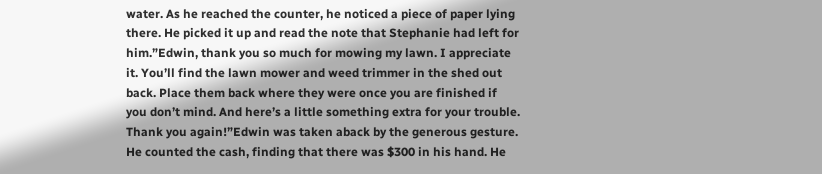water. As he reached the counter, he noticed a piece of paper lying there. He picked it up and read the note that Stephanie had left for him.”Edwin, thank you so much for mowing my lawn. I appreciate it. You’ll find the lawn mower and weed trimmer in the shed out back. Place them back where they were once you are finished if you don’t mind. And here’s a little something extra for your trouble. Thank you again!”Edwin was taken aback by the generous gesture. He counted the cash, finding that there was $300 in his hand. He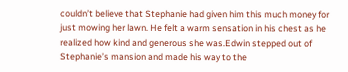couldn’t believe that Stephanie had given him this much money for just mowing her lawn. He felt a warm sensation in his chest as he realized how kind and generous she was.Edwin stepped out of Stephanie’s mansion and made his way to the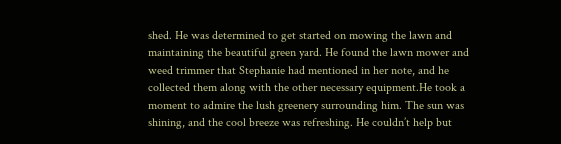shed. He was determined to get started on mowing the lawn and maintaining the beautiful green yard. He found the lawn mower and weed trimmer that Stephanie had mentioned in her note, and he collected them along with the other necessary equipment.He took a moment to admire the lush greenery surrounding him. The sun was shining, and the cool breeze was refreshing. He couldn’t help but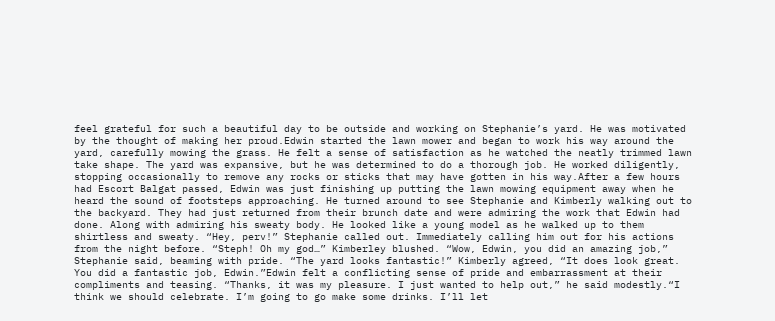feel grateful for such a beautiful day to be outside and working on Stephanie’s yard. He was motivated by the thought of making her proud.Edwin started the lawn mower and began to work his way around the yard, carefully mowing the grass. He felt a sense of satisfaction as he watched the neatly trimmed lawn take shape. The yard was expansive, but he was determined to do a thorough job. He worked diligently, stopping occasionally to remove any rocks or sticks that may have gotten in his way.After a few hours had Escort Balgat passed, Edwin was just finishing up putting the lawn mowing equipment away when he heard the sound of footsteps approaching. He turned around to see Stephanie and Kimberly walking out to the backyard. They had just returned from their brunch date and were admiring the work that Edwin had done. Along with admiring his sweaty body. He looked like a young model as he walked up to them shirtless and sweaty. “Hey, perv!” Stephanie called out. Immediately calling him out for his actions from the night before. “Steph! Oh my god…” Kimberley blushed. “Wow, Edwin, you did an amazing job,” Stephanie said, beaming with pride. “The yard looks fantastic!” Kimberly agreed, “It does look great. You did a fantastic job, Edwin.”Edwin felt a conflicting sense of pride and embarrassment at their compliments and teasing. “Thanks, it was my pleasure. I just wanted to help out,” he said modestly.“I think we should celebrate. I’m going to go make some drinks. I’ll let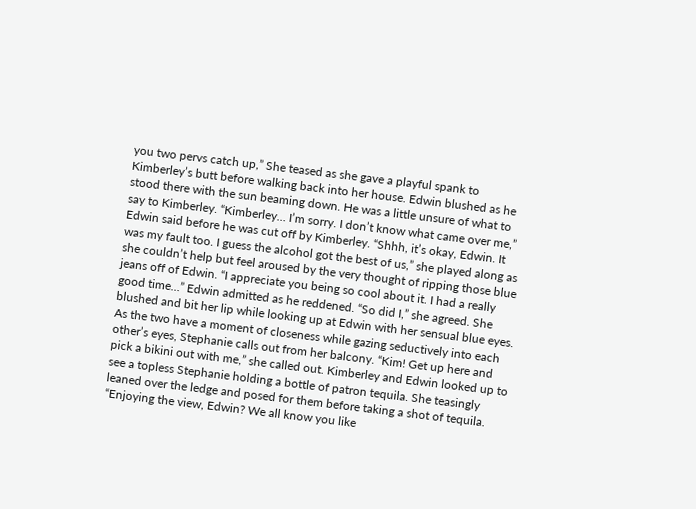you two pervs catch up,” She teased as she gave a playful spank to Kimberley’s butt before walking back into her house. Edwin blushed as he stood there with the sun beaming down. He was a little unsure of what to say to Kimberley. “Kimberley… I’m sorry. I don’t know what came over me,” Edwin said before he was cut off by Kimberley. “Shhh, it’s okay, Edwin. It was my fault too. I guess the alcohol got the best of us,” she played along as she couldn’t help but feel aroused by the very thought of ripping those blue jeans off of Edwin. “I appreciate you being so cool about it. I had a really good time…” Edwin admitted as he reddened. “So did I,” she agreed. She blushed and bit her lip while looking up at Edwin with her sensual blue eyes. As the two have a moment of closeness while gazing seductively into each other’s eyes, Stephanie calls out from her balcony. “Kim! Get up here and pick a bikini out with me,” she called out. Kimberley and Edwin looked up to see a topless Stephanie holding a bottle of patron tequila. She teasingly leaned over the ledge and posed for them before taking a shot of tequila. “Enjoying the view, Edwin? We all know you like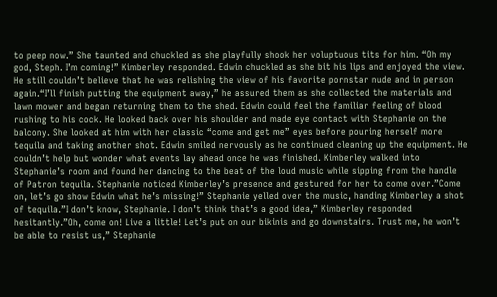to peep now.” She taunted and chuckled as she playfully shook her voluptuous tits for him. “Oh my god, Steph. I’m coming!” Kimberley responded. Edwin chuckled as she bit his lips and enjoyed the view. He still couldn’t believe that he was relishing the view of his favorite pornstar nude and in person again.“I’ll finish putting the equipment away,” he assured them as she collected the materials and lawn mower and began returning them to the shed. Edwin could feel the familiar feeling of blood rushing to his cock. He looked back over his shoulder and made eye contact with Stephanie on the balcony. She looked at him with her classic “come and get me” eyes before pouring herself more tequila and taking another shot. Edwin smiled nervously as he continued cleaning up the equipment. He couldn’t help but wonder what events lay ahead once he was finished. Kimberley walked into Stephanie’s room and found her dancing to the beat of the loud music while sipping from the handle of Patron tequila. Stephanie noticed Kimberley’s presence and gestured for her to come over.”Come on, let’s go show Edwin what he’s missing!” Stephanie yelled over the music, handing Kimberley a shot of tequila.”I don’t know, Stephanie. I don’t think that’s a good idea,” Kimberley responded hesitantly.”Oh, come on! Live a little! Let’s put on our bikinis and go downstairs. Trust me, he won’t be able to resist us,” Stephanie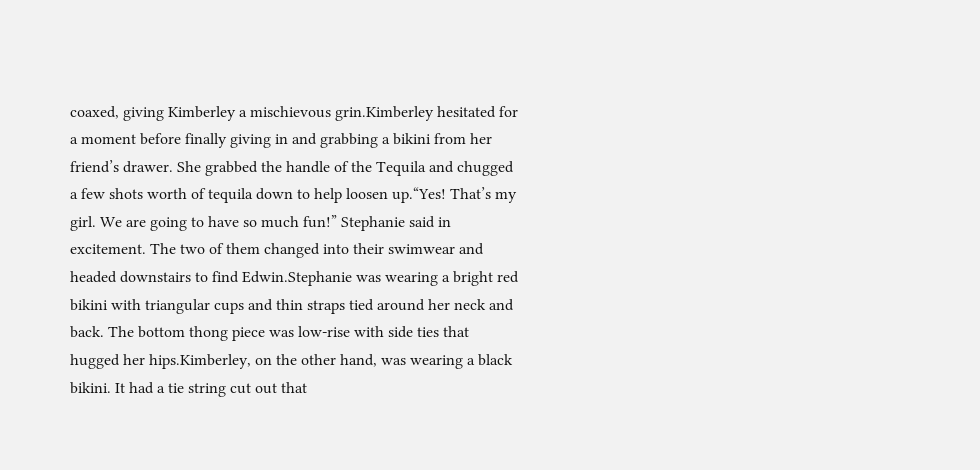coaxed, giving Kimberley a mischievous grin.Kimberley hesitated for a moment before finally giving in and grabbing a bikini from her friend’s drawer. She grabbed the handle of the Tequila and chugged a few shots worth of tequila down to help loosen up.“Yes! That’s my girl. We are going to have so much fun!” Stephanie said in excitement. The two of them changed into their swimwear and headed downstairs to find Edwin.Stephanie was wearing a bright red bikini with triangular cups and thin straps tied around her neck and back. The bottom thong piece was low-rise with side ties that hugged her hips.Kimberley, on the other hand, was wearing a black bikini. It had a tie string cut out that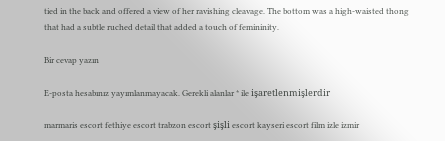tied in the back and offered a view of her ravishing cleavage. The bottom was a high-waisted thong that had a subtle ruched detail that added a touch of femininity.

Bir cevap yazın

E-posta hesabınız yayımlanmayacak. Gerekli alanlar * ile işaretlenmişlerdir

marmaris escort fethiye escort trabzon escort şişli escort kayseri escort film izle izmir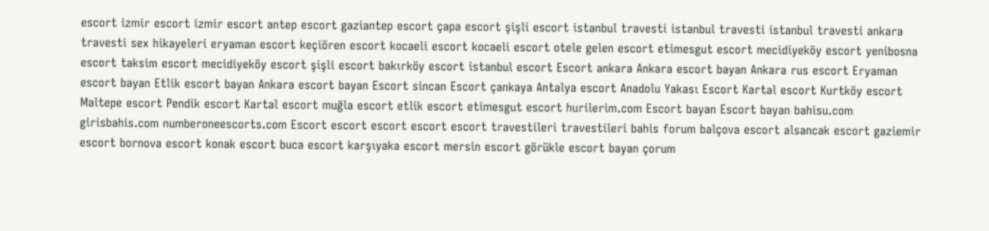escort izmir escort izmir escort antep escort gaziantep escort çapa escort şişli escort istanbul travesti istanbul travesti istanbul travesti ankara travesti sex hikayeleri eryaman escort keçiören escort kocaeli escort kocaeli escort otele gelen escort etimesgut escort mecidiyeköy escort yenibosna escort taksim escort mecidiyeköy escort şişli escort bakırköy escort istanbul escort Escort ankara Ankara escort bayan Ankara rus escort Eryaman escort bayan Etlik escort bayan Ankara escort bayan Escort sincan Escort çankaya Antalya escort Anadolu Yakası Escort Kartal escort Kurtköy escort Maltepe escort Pendik escort Kartal escort muğla escort etlik escort etimesgut escort hurilerim.com Escort bayan Escort bayan bahisu.com girisbahis.com numberoneescorts.com Escort escort escort escort escort travestileri travestileri bahis forum balçova escort alsancak escort gaziemir escort bornova escort konak escort buca escort karşıyaka escort mersin escort görükle escort bayan çorum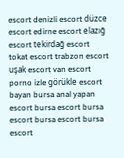escort denizli escort düzce escort edirne escort elazığ escort tekirdağ escort tokat escort trabzon escort uşak escort van escort porno izle görükle escort bayan bursa anal yapan escort bursa escort bursa escort bursa escort bursa escort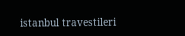istanbul travestileri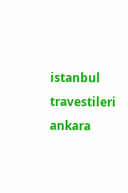istanbul travestileri ankara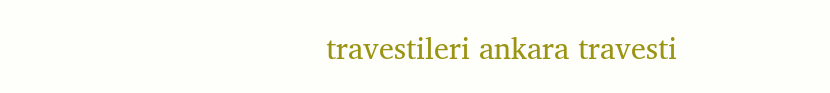travestileri ankara travesti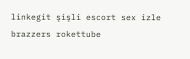linkegit şişli escort sex izle brazzers rokettube